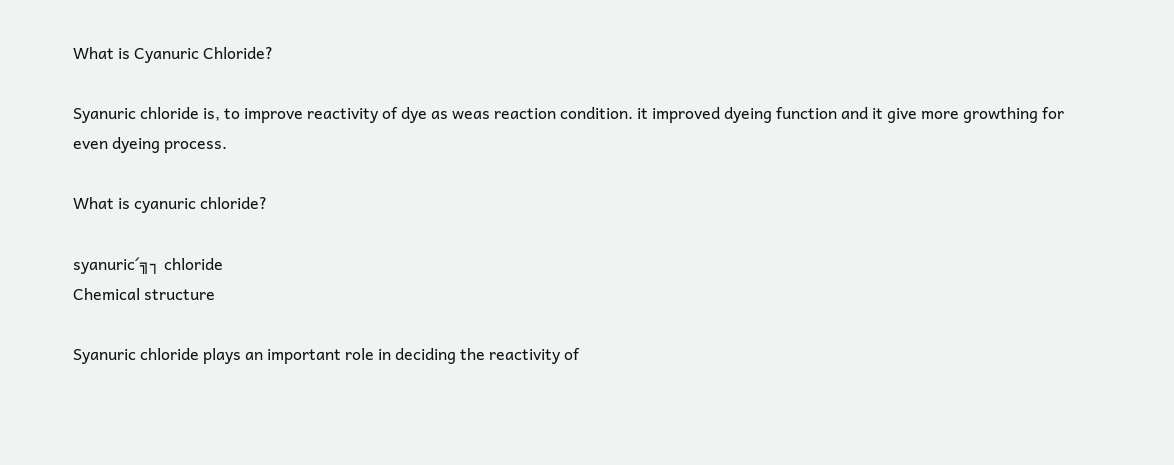What is Cyanuric Chloride?

Syanuric chloride is, to improve reactivity of dye as weas reaction condition. it improved dyeing function and it give more growthing for even dyeing process.

What is cyanuric chloride?

syanuric´╗┐ chloride
Chemical structure

Syanuric chloride plays an important role in deciding the reactivity of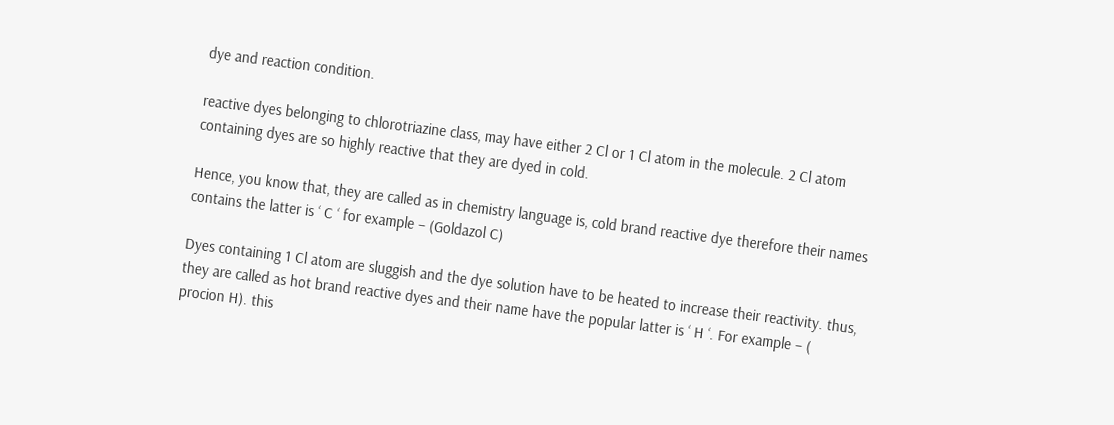dye and reaction condition.

reactive dyes belonging to chlorotriazine class, may have either 2 Cl or 1 Cl atom in the molecule. 2 Cl atom containing dyes are so highly reactive that they are dyed in cold.

Hence, you know that, they are called as in chemistry language is, cold brand reactive dye therefore their names contains the latter is ‘ C ‘ for example – (Goldazol C)

Dyes containing 1 Cl atom are sluggish and the dye solution have to be heated to increase their reactivity. thus, they are called as hot brand reactive dyes and their name have the popular latter is ‘ H ‘. For example – ( procion H). this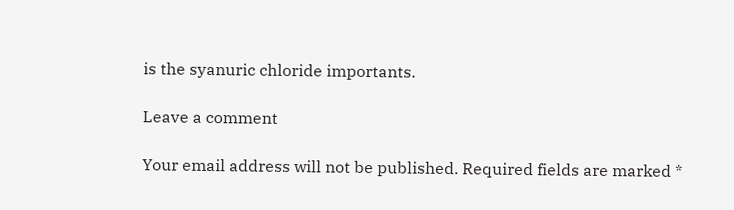is the syanuric chloride importants.

Leave a comment

Your email address will not be published. Required fields are marked *